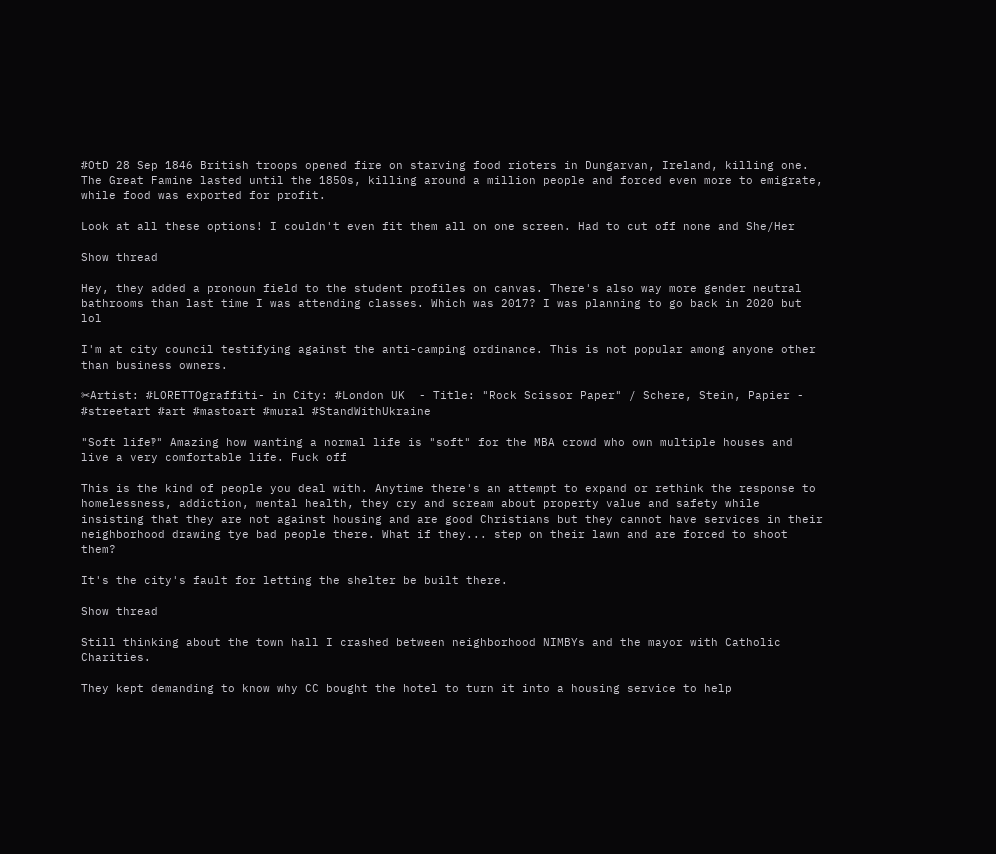#OtD 28 Sep 1846 British troops opened fire on starving food rioters in Dungarvan, Ireland, killing one. The Great Famine lasted until the 1850s, killing around a million people and forced even more to emigrate, while food was exported for profit.

Look at all these options! I couldn't even fit them all on one screen. Had to cut off none and She/Her

Show thread

Hey, they added a pronoun field to the student profiles on canvas. There's also way more gender neutral bathrooms than last time I was attending classes. Which was 2017? I was planning to go back in 2020 but lol

I'm at city council testifying against the anti-camping ordinance. This is not popular among anyone other than business owners.

✂Artist: #LORETTOgraffiti- in City: #London UK  - Title: "Rock Scissor Paper" / Schere, Stein, Papier - #streetart #art #mastoart #mural #StandWithUkraine

"Soft life‽" Amazing how wanting a normal life is "soft" for the MBA crowd who own multiple houses and live a very comfortable life. Fuck off

This is the kind of people you deal with. Anytime there's an attempt to expand or rethink the response to homelessness, addiction, mental health, they cry and scream about property value and safety while insisting that they are not against housing and are good Christians but they cannot have services in their neighborhood drawing tye bad people there. What if they... step on their lawn and are forced to shoot them?

It's the city's fault for letting the shelter be built there.

Show thread

Still thinking about the town hall I crashed between neighborhood NIMBYs and the mayor with Catholic Charities.

They kept demanding to know why CC bought the hotel to turn it into a housing service to help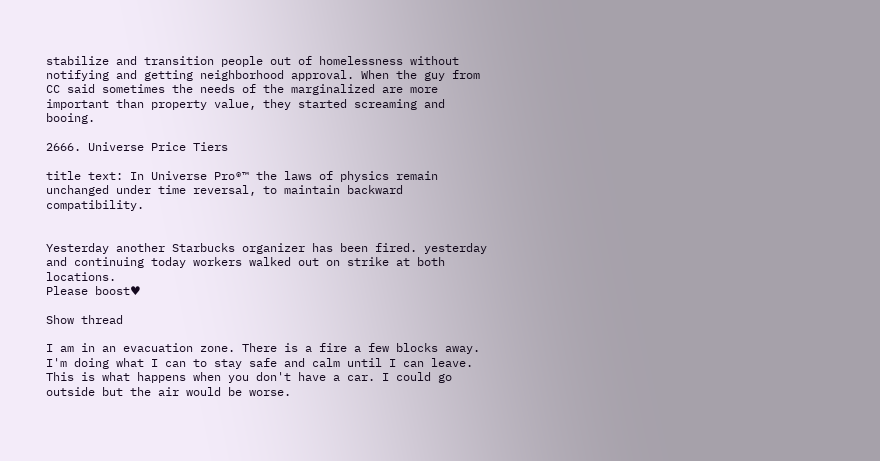stabilize and transition people out of homelessness without notifying and getting neighborhood approval. When the guy from CC said sometimes the needs of the marginalized are more important than property value, they started screaming and booing.

2666. Universe Price Tiers

title text: In Universe Pro®™ the laws of physics remain unchanged under time reversal, to maintain backward compatibility.


Yesterday another Starbucks organizer has been fired. yesterday and continuing today workers walked out on strike at both locations.
Please boost♥

Show thread

I am in an evacuation zone. There is a fire a few blocks away. I'm doing what I can to stay safe and calm until I can leave. This is what happens when you don't have a car. I could go outside but the air would be worse.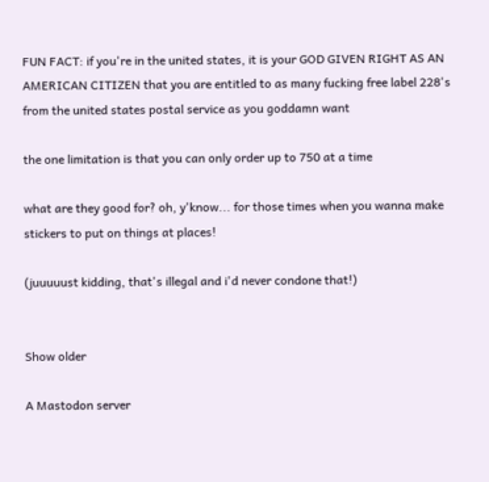FUN FACT: if you're in the united states, it is your GOD GIVEN RIGHT AS AN AMERICAN CITIZEN that you are entitled to as many fucking free label 228's from the united states postal service as you goddamn want

the one limitation is that you can only order up to 750 at a time

what are they good for? oh, y'know... for those times when you wanna make stickers to put on things at places!

(juuuuust kidding, that's illegal and i'd never condone that!)


Show older

A Mastodon server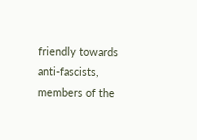friendly towards anti-fascists, members of the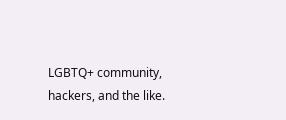LGBTQ+ community, hackers, and the like.